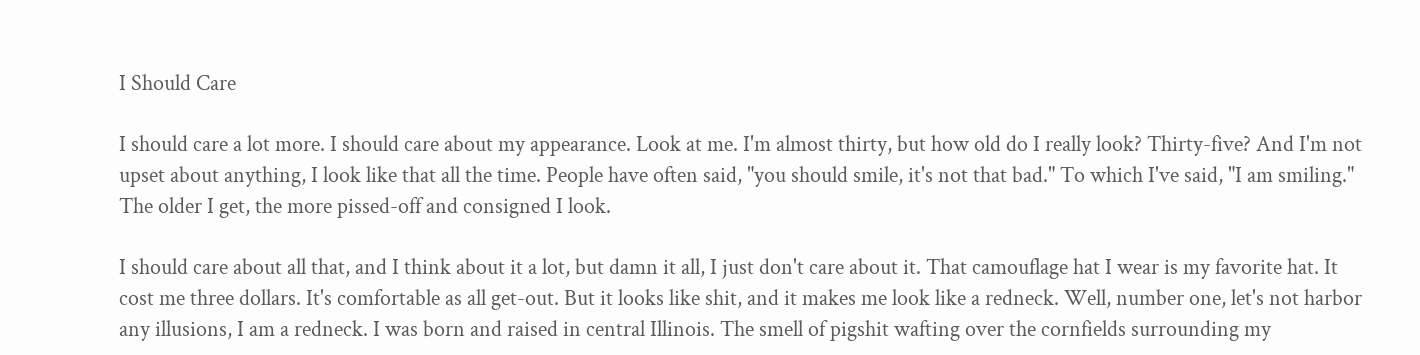I Should Care

I should care a lot more. I should care about my appearance. Look at me. I'm almost thirty, but how old do I really look? Thirty-five? And I'm not upset about anything, I look like that all the time. People have often said, "you should smile, it's not that bad." To which I've said, "I am smiling." The older I get, the more pissed-off and consigned I look.

I should care about all that, and I think about it a lot, but damn it all, I just don't care about it. That camouflage hat I wear is my favorite hat. It cost me three dollars. It's comfortable as all get-out. But it looks like shit, and it makes me look like a redneck. Well, number one, let's not harbor any illusions, I am a redneck. I was born and raised in central Illinois. The smell of pigshit wafting over the cornfields surrounding my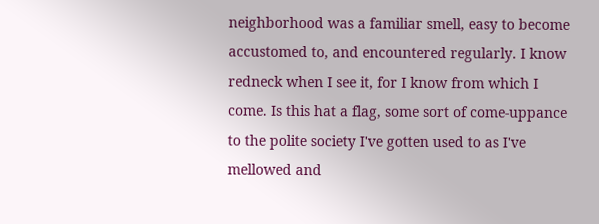neighborhood was a familiar smell, easy to become accustomed to, and encountered regularly. I know redneck when I see it, for I know from which I come. Is this hat a flag, some sort of come-uppance to the polite society I've gotten used to as I've mellowed and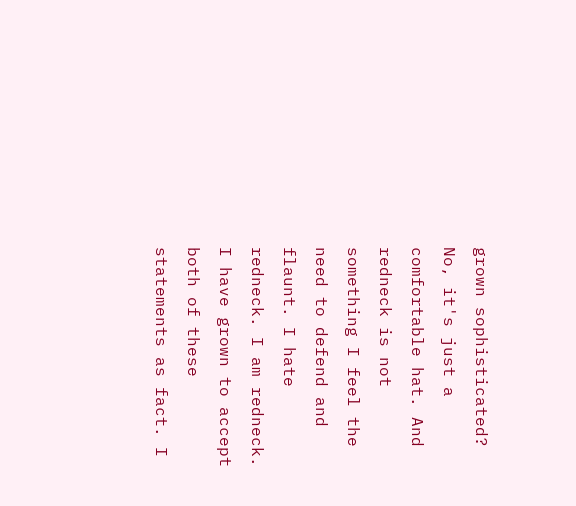grown sophisticated? No, it's just a comfortable hat. And redneck is not something I feel the need to defend and flaunt. I hate redneck. I am redneck. I have grown to accept both of these statements as fact. I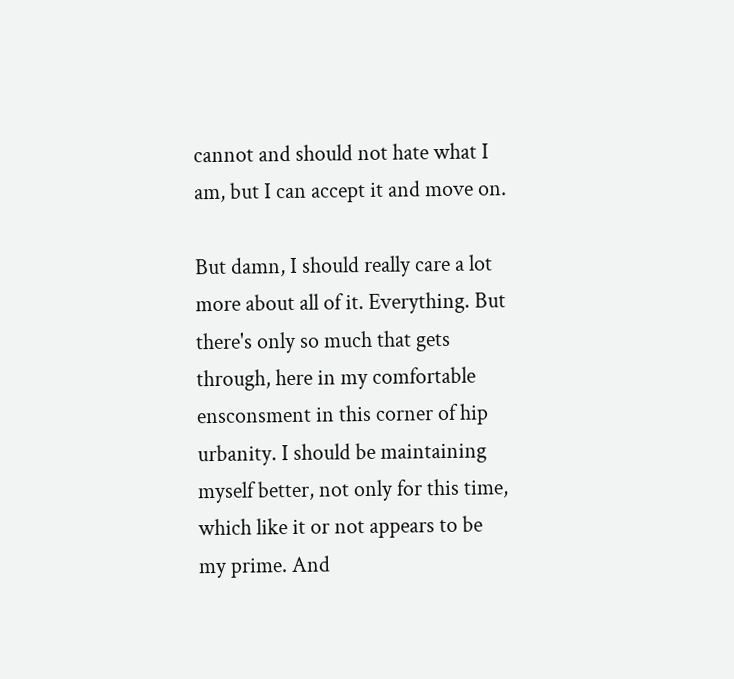cannot and should not hate what I am, but I can accept it and move on.

But damn, I should really care a lot more about all of it. Everything. But there's only so much that gets through, here in my comfortable ensconsment in this corner of hip urbanity. I should be maintaining myself better, not only for this time, which like it or not appears to be my prime. And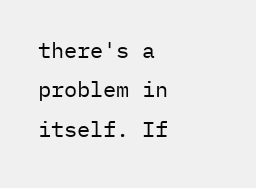there's a problem in itself. If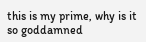this is my prime, why is it so goddamned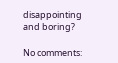disappointing and boring?

No comments: